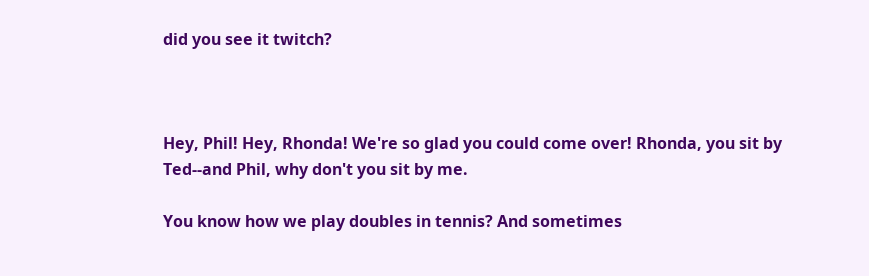did you see it twitch?



Hey, Phil! Hey, Rhonda! We're so glad you could come over! Rhonda, you sit by Ted--and Phil, why don't you sit by me.

You know how we play doubles in tennis? And sometimes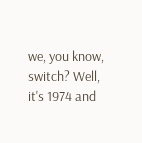we, you know, switch? Well, it's 1974 and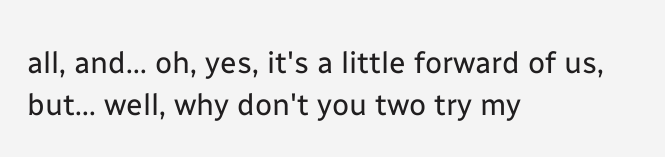all, and... oh, yes, it's a little forward of us, but... well, why don't you two try my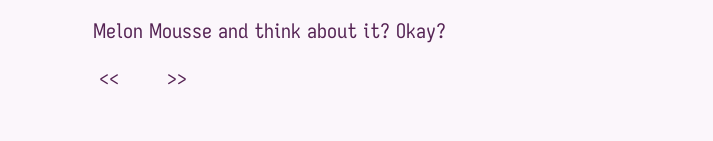Melon Mousse and think about it? Okay?

 <<        >>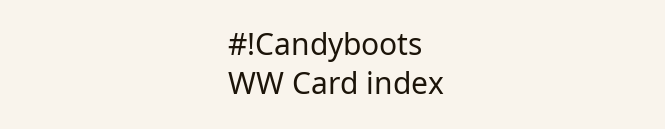#!Candyboots           WW Card index